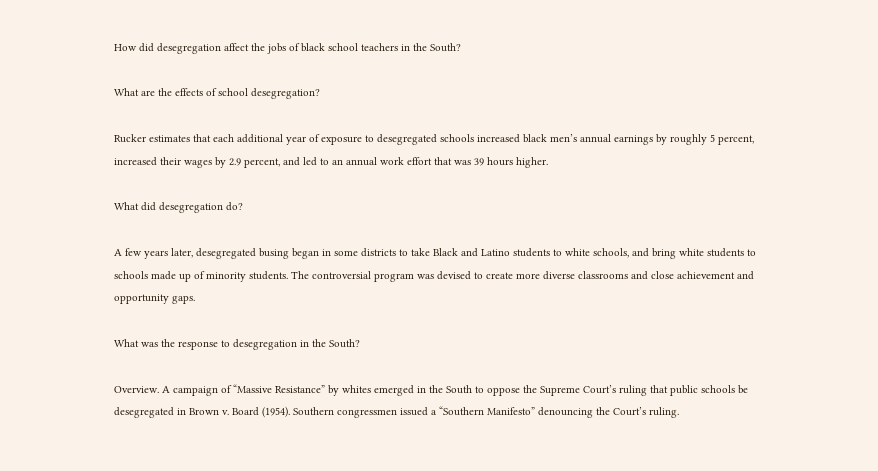How did desegregation affect the jobs of black school teachers in the South?

What are the effects of school desegregation?

Rucker estimates that each additional year of exposure to desegregated schools increased black men’s annual earnings by roughly 5 percent, increased their wages by 2.9 percent, and led to an annual work effort that was 39 hours higher.

What did desegregation do?

A few years later, desegregated busing began in some districts to take Black and Latino students to white schools, and bring white students to schools made up of minority students. The controversial program was devised to create more diverse classrooms and close achievement and opportunity gaps.

What was the response to desegregation in the South?

Overview. A campaign of “Massive Resistance” by whites emerged in the South to oppose the Supreme Court’s ruling that public schools be desegregated in Brown v. Board (1954). Southern congressmen issued a “Southern Manifesto” denouncing the Court’s ruling.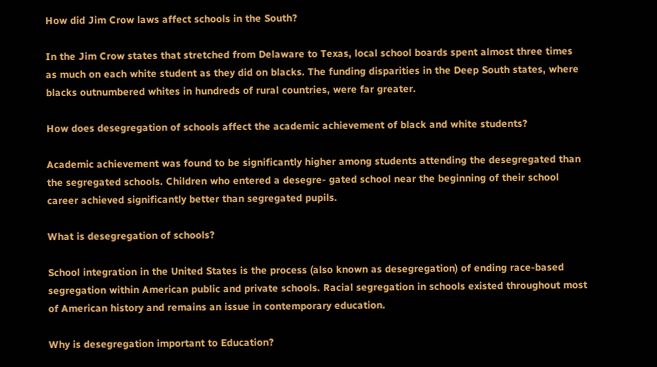How did Jim Crow laws affect schools in the South?

In the Jim Crow states that stretched from Delaware to Texas, local school boards spent almost three times as much on each white student as they did on blacks. The funding disparities in the Deep South states, where blacks outnumbered whites in hundreds of rural countries, were far greater.

How does desegregation of schools affect the academic achievement of black and white students?

Academic achievement was found to be significantly higher among students attending the desegregated than the segregated schools. Children who entered a desegre- gated school near the beginning of their school career achieved significantly better than segregated pupils.

What is desegregation of schools?

School integration in the United States is the process (also known as desegregation) of ending race-based segregation within American public and private schools. Racial segregation in schools existed throughout most of American history and remains an issue in contemporary education.

Why is desegregation important to Education?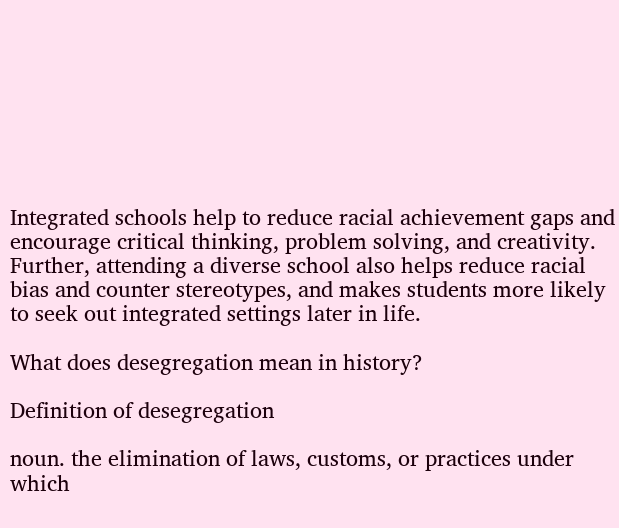Integrated schools help to reduce racial achievement gaps and encourage critical thinking, problem solving, and creativity. Further, attending a diverse school also helps reduce racial bias and counter stereotypes, and makes students more likely to seek out integrated settings later in life.

What does desegregation mean in history?

Definition of desegregation

noun. the elimination of laws, customs, or practices under which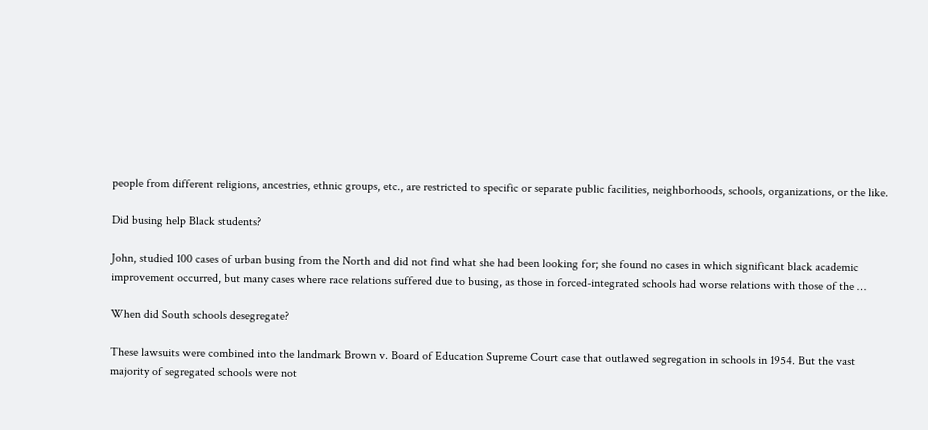people from different religions, ancestries, ethnic groups, etc., are restricted to specific or separate public facilities, neighborhoods, schools, organizations, or the like.

Did busing help Black students?

John, studied 100 cases of urban busing from the North and did not find what she had been looking for; she found no cases in which significant black academic improvement occurred, but many cases where race relations suffered due to busing, as those in forced-integrated schools had worse relations with those of the …

When did South schools desegregate?

These lawsuits were combined into the landmark Brown v. Board of Education Supreme Court case that outlawed segregation in schools in 1954. But the vast majority of segregated schools were not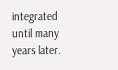integrated until many years later.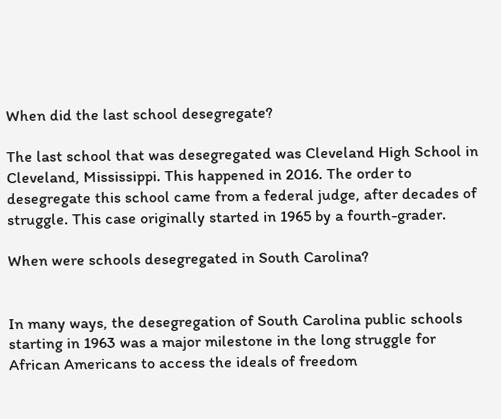When did the last school desegregate?

The last school that was desegregated was Cleveland High School in Cleveland, Mississippi. This happened in 2016. The order to desegregate this school came from a federal judge, after decades of struggle. This case originally started in 1965 by a fourth-grader.

When were schools desegregated in South Carolina?


In many ways, the desegregation of South Carolina public schools starting in 1963 was a major milestone in the long struggle for African Americans to access the ideals of freedom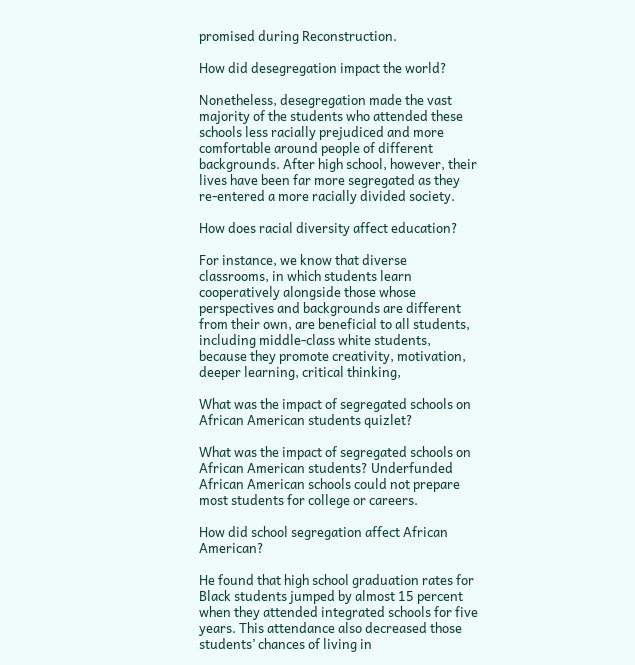promised during Reconstruction.

How did desegregation impact the world?

Nonetheless, desegregation made the vast majority of the students who attended these schools less racially prejudiced and more comfortable around people of different backgrounds. After high school, however, their lives have been far more segregated as they re-entered a more racially divided society.

How does racial diversity affect education?

For instance, we know that diverse classrooms, in which students learn cooperatively alongside those whose perspectives and backgrounds are different from their own, are beneficial to all students, including middle-class white students, because they promote creativity, motivation, deeper learning, critical thinking,

What was the impact of segregated schools on African American students quizlet?

What was the impact of segregated schools on African American students? Underfunded African American schools could not prepare most students for college or careers.

How did school segregation affect African American?

He found that high school graduation rates for Black students jumped by almost 15 percent when they attended integrated schools for five years. This attendance also decreased those students’ chances of living in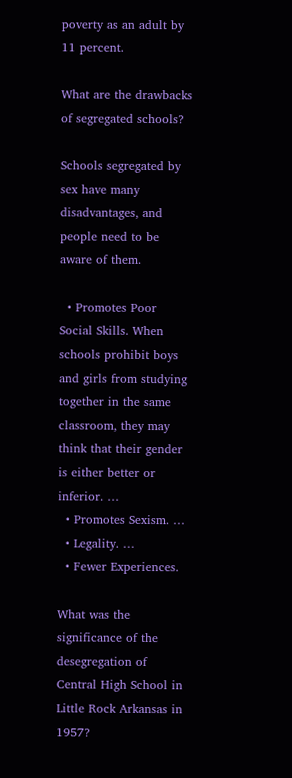poverty as an adult by 11 percent.

What are the drawbacks of segregated schools?

Schools segregated by sex have many disadvantages, and people need to be aware of them.

  • Promotes Poor Social Skills. When schools prohibit boys and girls from studying together in the same classroom, they may think that their gender is either better or inferior. …
  • Promotes Sexism. …
  • Legality. …
  • Fewer Experiences.

What was the significance of the desegregation of Central High School in Little Rock Arkansas in 1957?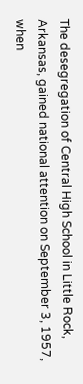The desegregation of Central High School in Little Rock, Arkansas, gained national attention on September 3, 1957, when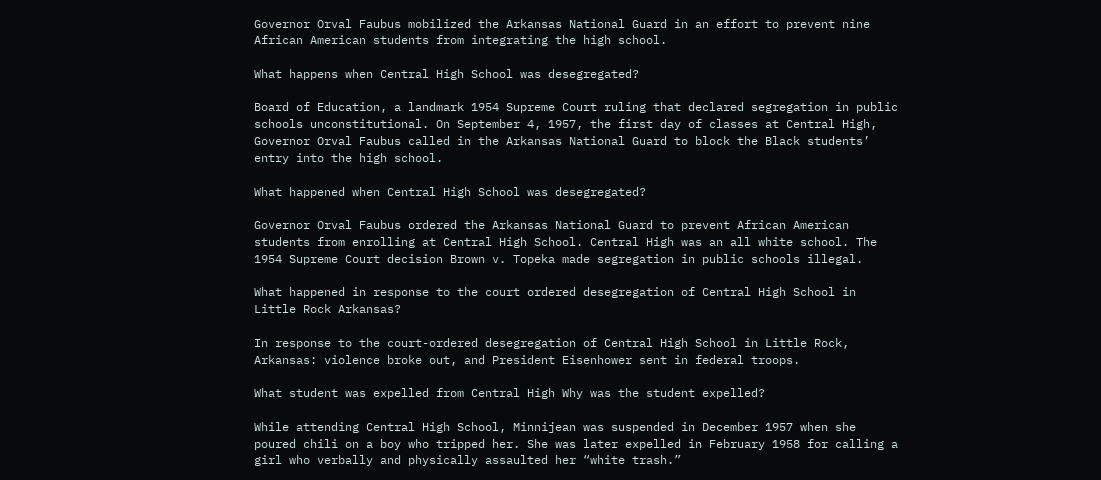Governor Orval Faubus mobilized the Arkansas National Guard in an effort to prevent nine African American students from integrating the high school.

What happens when Central High School was desegregated?

Board of Education, a landmark 1954 Supreme Court ruling that declared segregation in public schools unconstitutional. On September 4, 1957, the first day of classes at Central High, Governor Orval Faubus called in the Arkansas National Guard to block the Black students’ entry into the high school.

What happened when Central High School was desegregated?

Governor Orval Faubus ordered the Arkansas National Guard to prevent African American students from enrolling at Central High School. Central High was an all white school. The 1954 Supreme Court decision Brown v. Topeka made segregation in public schools illegal.

What happened in response to the court ordered desegregation of Central High School in Little Rock Arkansas?

In response to the court-ordered desegregation of Central High School in Little Rock, Arkansas: violence broke out, and President Eisenhower sent in federal troops.

What student was expelled from Central High Why was the student expelled?

While attending Central High School, Minnijean was suspended in December 1957 when she poured chili on a boy who tripped her. She was later expelled in February 1958 for calling a girl who verbally and physically assaulted her “white trash.”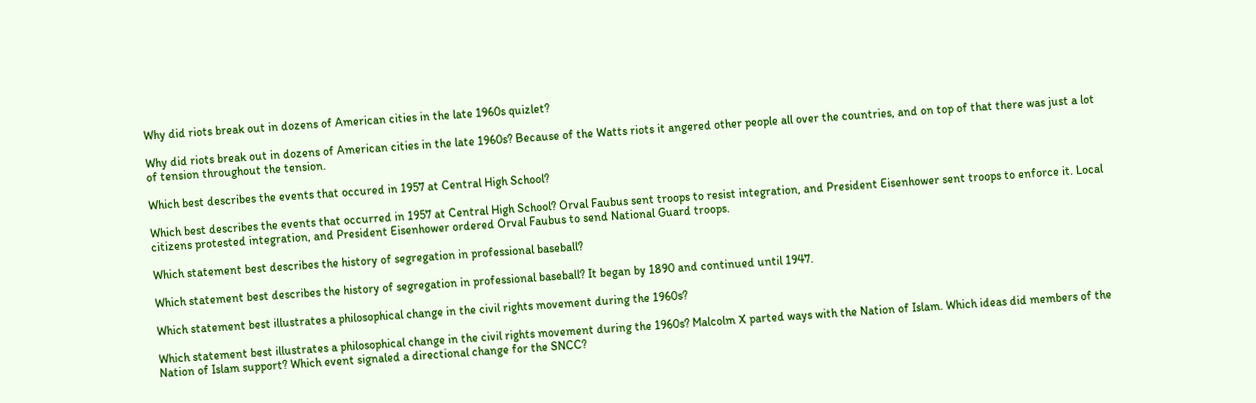Why did riots break out in dozens of American cities in the late 1960s quizlet?

Why did riots break out in dozens of American cities in the late 1960s? Because of the Watts riots it angered other people all over the countries, and on top of that there was just a lot of tension throughout the tension.

Which best describes the events that occured in 1957 at Central High School?

Which best describes the events that occurred in 1957 at Central High School? Orval Faubus sent troops to resist integration, and President Eisenhower sent troops to enforce it. Local citizens protested integration, and President Eisenhower ordered Orval Faubus to send National Guard troops.

Which statement best describes the history of segregation in professional baseball?

Which statement best describes the history of segregation in professional baseball? It began by 1890 and continued until 1947.

Which statement best illustrates a philosophical change in the civil rights movement during the 1960s?

Which statement best illustrates a philosophical change in the civil rights movement during the 1960s? Malcolm X parted ways with the Nation of Islam. Which ideas did members of the Nation of Islam support? Which event signaled a directional change for the SNCC?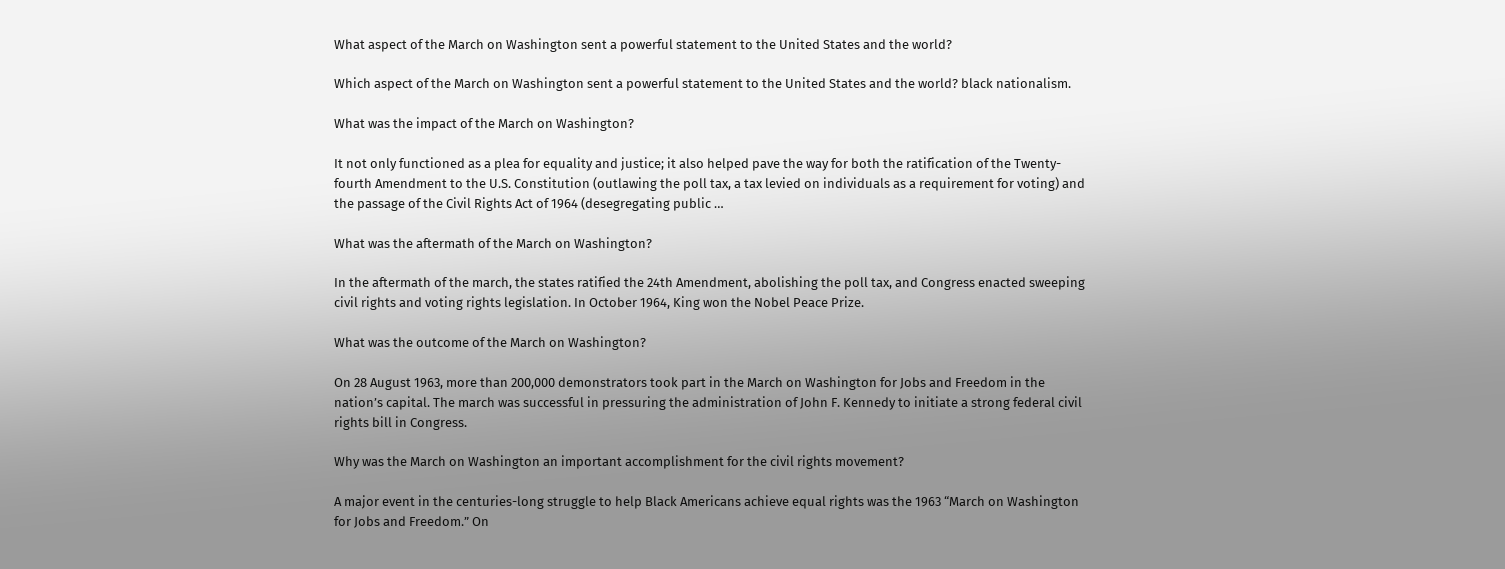What aspect of the March on Washington sent a powerful statement to the United States and the world?

Which aspect of the March on Washington sent a powerful statement to the United States and the world? black nationalism.

What was the impact of the March on Washington?

It not only functioned as a plea for equality and justice; it also helped pave the way for both the ratification of the Twenty-fourth Amendment to the U.S. Constitution (outlawing the poll tax, a tax levied on individuals as a requirement for voting) and the passage of the Civil Rights Act of 1964 (desegregating public …

What was the aftermath of the March on Washington?

In the aftermath of the march, the states ratified the 24th Amendment, abolishing the poll tax, and Congress enacted sweeping civil rights and voting rights legislation. In October 1964, King won the Nobel Peace Prize.

What was the outcome of the March on Washington?

On 28 August 1963, more than 200,000 demonstrators took part in the March on Washington for Jobs and Freedom in the nation’s capital. The march was successful in pressuring the administration of John F. Kennedy to initiate a strong federal civil rights bill in Congress.

Why was the March on Washington an important accomplishment for the civil rights movement?

A major event in the centuries-long struggle to help Black Americans achieve equal rights was the 1963 “March on Washington for Jobs and Freedom.” On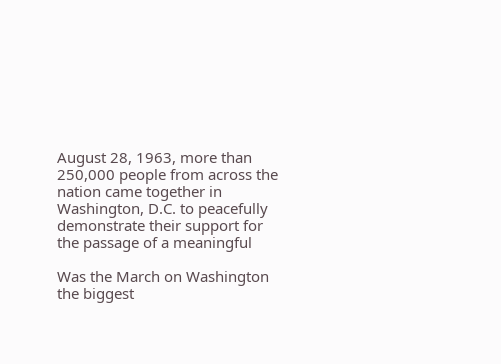August 28, 1963, more than 250,000 people from across the nation came together in Washington, D.C. to peacefully demonstrate their support for the passage of a meaningful

Was the March on Washington the biggest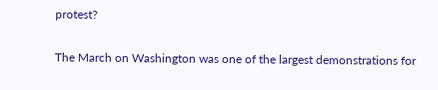protest?

The March on Washington was one of the largest demonstrations for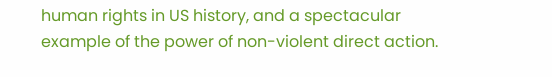human rights in US history, and a spectacular example of the power of non-violent direct action.